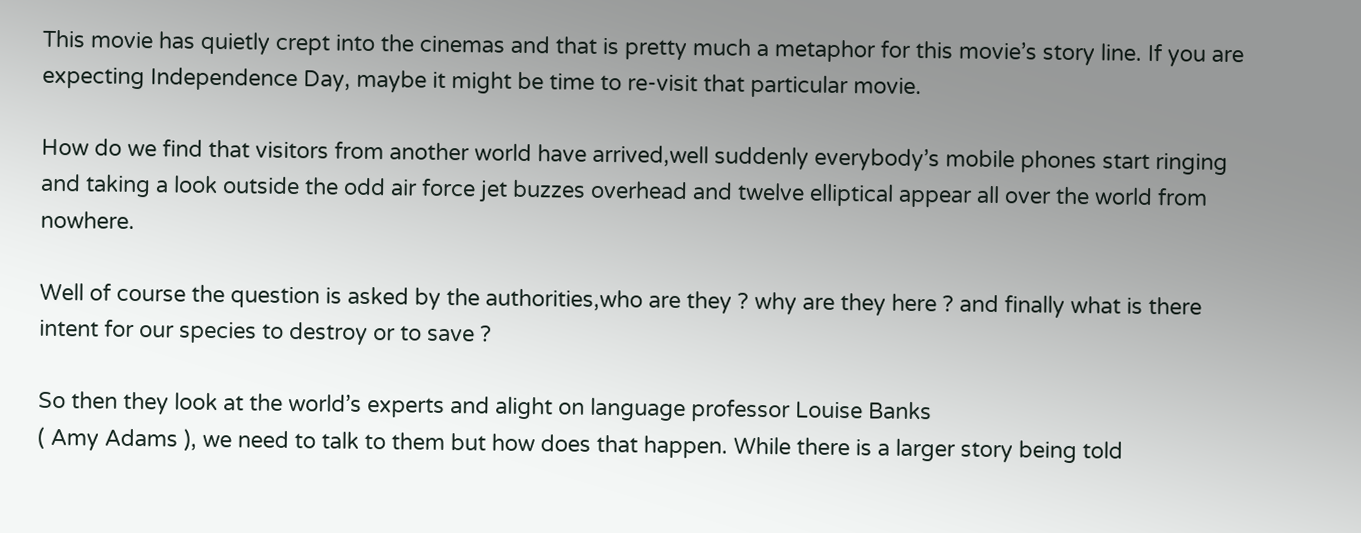This movie has quietly crept into the cinemas and that is pretty much a metaphor for this movie’s story line. If you are expecting Independence Day, maybe it might be time to re-visit that particular movie.

How do we find that visitors from another world have arrived,well suddenly everybody’s mobile phones start ringing and taking a look outside the odd air force jet buzzes overhead and twelve elliptical appear all over the world from nowhere.

Well of course the question is asked by the authorities,who are they ? why are they here ? and finally what is there intent for our species to destroy or to save ?

So then they look at the world’s experts and alight on language professor Louise Banks
( Amy Adams ), we need to talk to them but how does that happen. While there is a larger story being told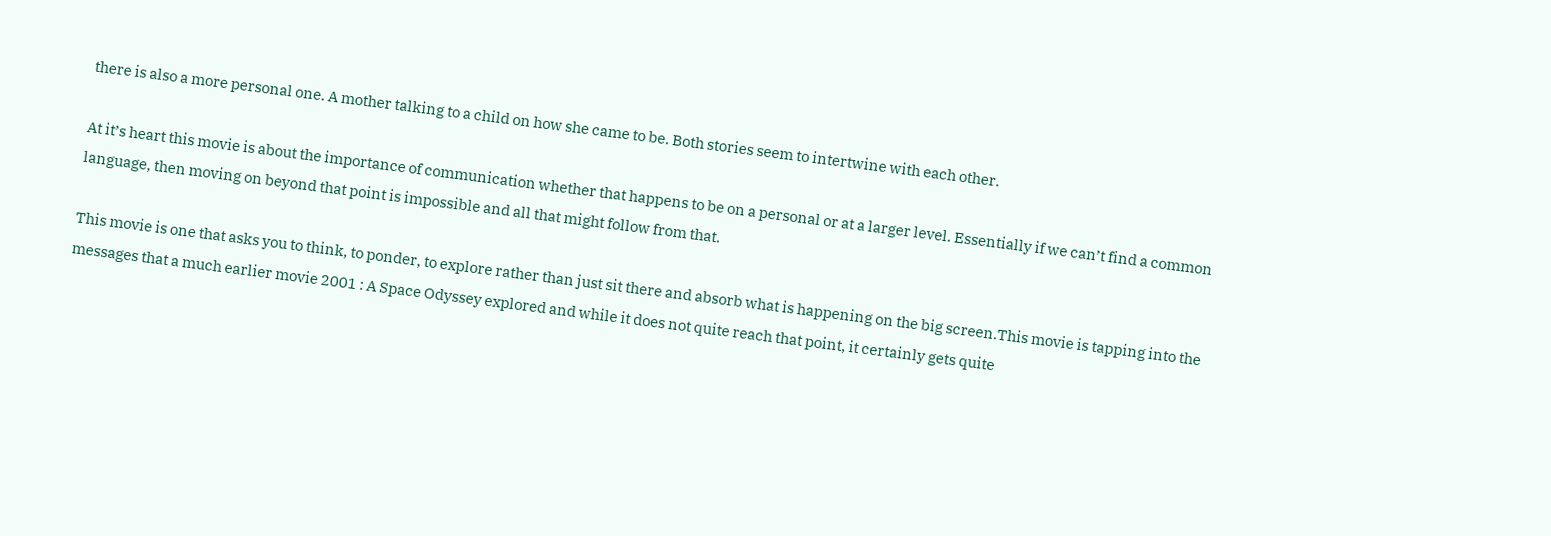there is also a more personal one. A mother talking to a child on how she came to be. Both stories seem to intertwine with each other.

At it’s heart this movie is about the importance of communication whether that happens to be on a personal or at a larger level. Essentially if we can’t find a common language, then moving on beyond that point is impossible and all that might follow from that.

This movie is one that asks you to think, to ponder, to explore rather than just sit there and absorb what is happening on the big screen.This movie is tapping into the messages that a much earlier movie 2001 : A Space Odyssey explored and while it does not quite reach that point, it certainly gets quite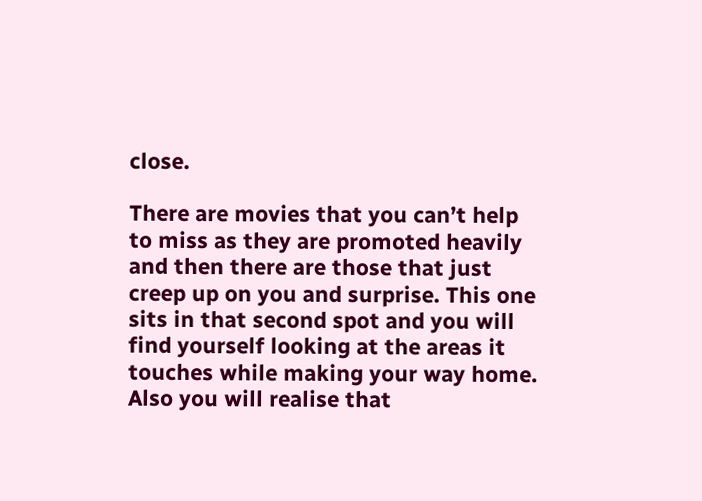close.

There are movies that you can’t help to miss as they are promoted heavily and then there are those that just creep up on you and surprise. This one sits in that second spot and you will find yourself looking at the areas it touches while making your way home. Also you will realise that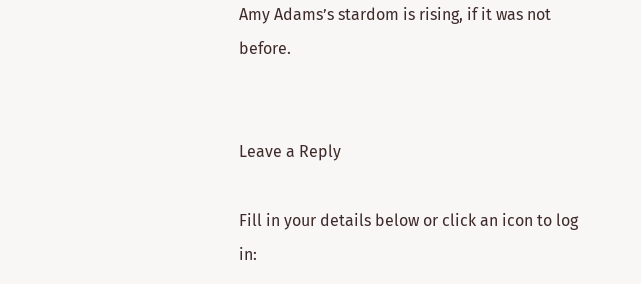Amy Adams’s stardom is rising, if it was not before.


Leave a Reply

Fill in your details below or click an icon to log in: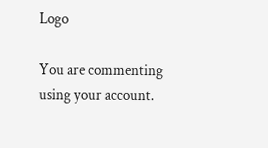Logo

You are commenting using your account.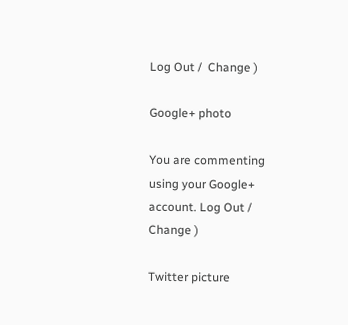Log Out /  Change )

Google+ photo

You are commenting using your Google+ account. Log Out /  Change )

Twitter picture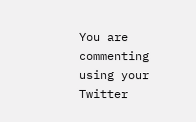You are commenting using your Twitter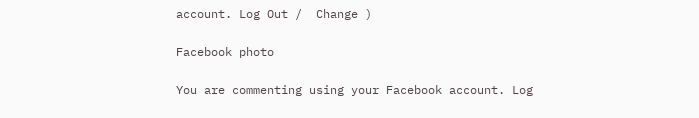account. Log Out /  Change )

Facebook photo

You are commenting using your Facebook account. Log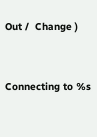Out /  Change )


Connecting to %s